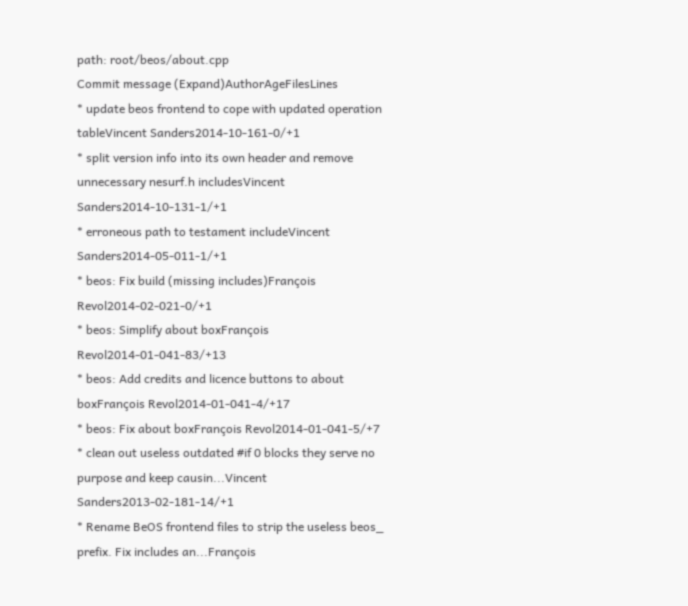path: root/beos/about.cpp
Commit message (Expand)AuthorAgeFilesLines
* update beos frontend to cope with updated operation tableVincent Sanders2014-10-161-0/+1
* split version info into its own header and remove unnecessary nesurf.h includesVincent Sanders2014-10-131-1/+1
* erroneous path to testament includeVincent Sanders2014-05-011-1/+1
* beos: Fix build (missing includes)François Revol2014-02-021-0/+1
* beos: Simplify about boxFrançois Revol2014-01-041-83/+13
* beos: Add credits and licence buttons to about boxFrançois Revol2014-01-041-4/+17
* beos: Fix about boxFrançois Revol2014-01-041-5/+7
* clean out useless outdated #if 0 blocks they serve no purpose and keep causin...Vincent Sanders2013-02-181-14/+1
* Rename BeOS frontend files to strip the useless beos_ prefix. Fix includes an...François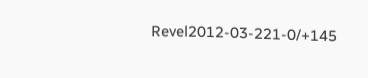Revel2012-03-221-0/+145